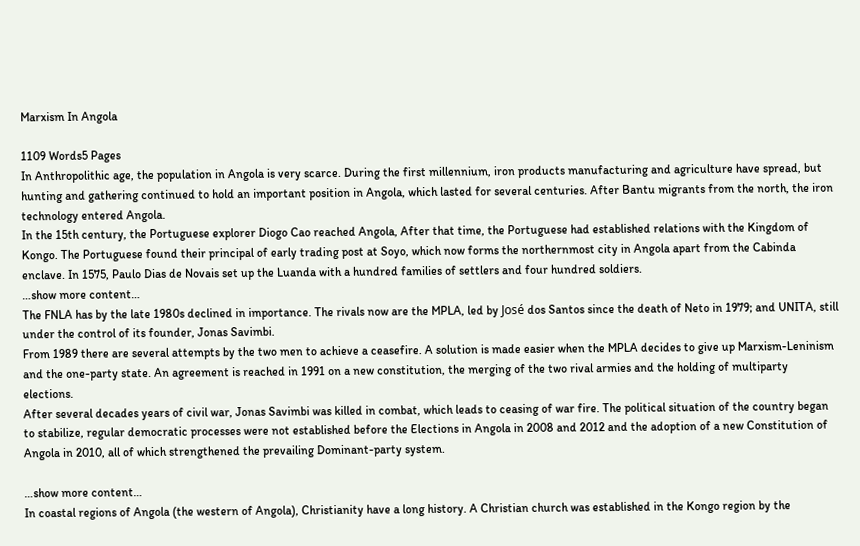Marxism In Angola

1109 Words5 Pages
In Anthropolithic age, the population in Angola is very scarce. During the first millennium, iron products manufacturing and agriculture have spread, but hunting and gathering continued to hold an important position in Angola, which lasted for several centuries. After Bantu migrants from the north, the iron technology entered Angola.
In the 15th century, the Portuguese explorer Diogo Cao reached Angola, After that time, the Portuguese had established relations with the Kingdom of Kongo. The Portuguese found their principal of early trading post at Soyo, which now forms the northernmost city in Angola apart from the Cabinda enclave. In 1575, Paulo Dias de Novais set up the Luanda with a hundred families of settlers and four hundred soldiers.
…show more content…
The FNLA has by the late 1980s declined in importance. The rivals now are the MPLA, led by José dos Santos since the death of Neto in 1979; and UNITA, still under the control of its founder, Jonas Savimbi.
From 1989 there are several attempts by the two men to achieve a ceasefire. A solution is made easier when the MPLA decides to give up Marxism-Leninism and the one-party state. An agreement is reached in 1991 on a new constitution, the merging of the two rival armies and the holding of multiparty elections.
After several decades years of civil war, Jonas Savimbi was killed in combat, which leads to ceasing of war fire. The political situation of the country began to stabilize, regular democratic processes were not established before the Elections in Angola in 2008 and 2012 and the adoption of a new Constitution of Angola in 2010, all of which strengthened the prevailing Dominant-party system.

…show more content…
In coastal regions of Angola (the western of Angola), Christianity have a long history. A Christian church was established in the Kongo region by the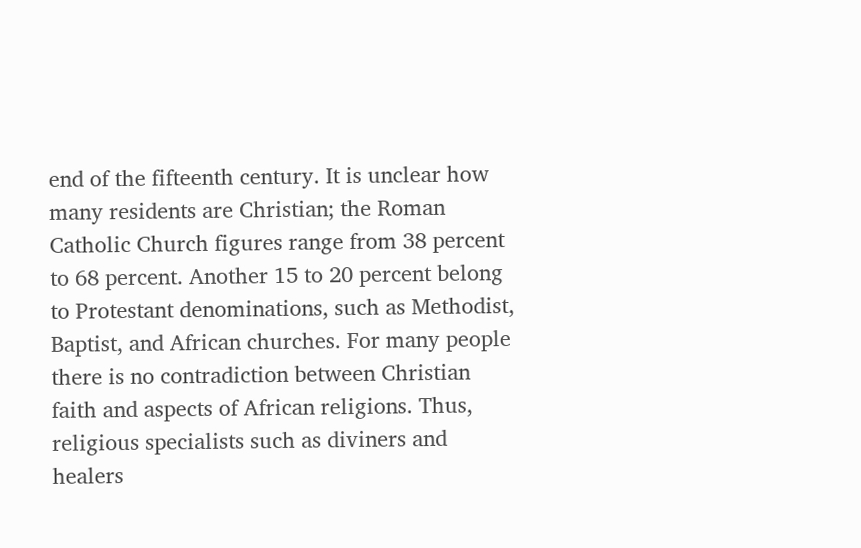end of the fifteenth century. It is unclear how many residents are Christian; the Roman Catholic Church figures range from 38 percent to 68 percent. Another 15 to 20 percent belong to Protestant denominations, such as Methodist, Baptist, and African churches. For many people there is no contradiction between Christian faith and aspects of African religions. Thus, religious specialists such as diviners and healers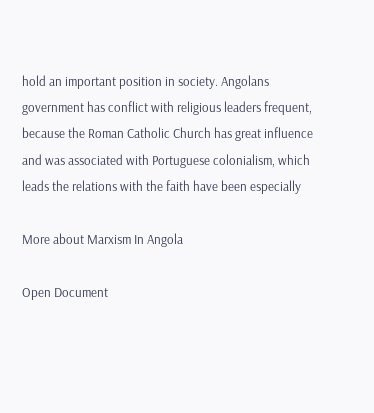hold an important position in society. Angolans government has conflict with religious leaders frequent, because the Roman Catholic Church has great influence and was associated with Portuguese colonialism, which leads the relations with the faith have been especially

More about Marxism In Angola

Open Document